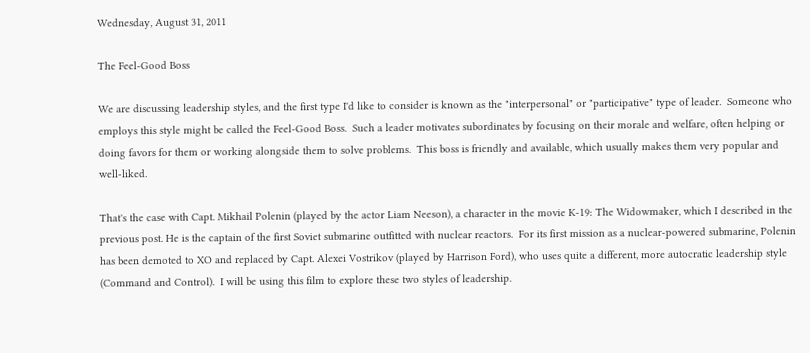Wednesday, August 31, 2011

The Feel-Good Boss

We are discussing leadership styles, and the first type I'd like to consider is known as the "interpersonal" or "participative" type of leader.  Someone who employs this style might be called the Feel-Good Boss.  Such a leader motivates subordinates by focusing on their morale and welfare, often helping or doing favors for them or working alongside them to solve problems.  This boss is friendly and available, which usually makes them very popular and well-liked.

That's the case with Capt. Mikhail Polenin (played by the actor Liam Neeson), a character in the movie K-19: The Widowmaker, which I described in the previous post. He is the captain of the first Soviet submarine outfitted with nuclear reactors.  For its first mission as a nuclear-powered submarine, Polenin has been demoted to XO and replaced by Capt. Alexei Vostrikov (played by Harrison Ford), who uses quite a different, more autocratic leadership style (Command and Control).  I will be using this film to explore these two styles of leadership.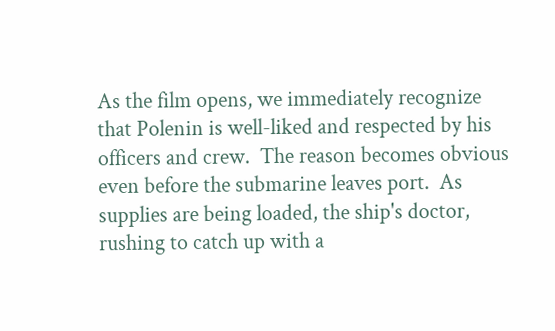As the film opens, we immediately recognize that Polenin is well-liked and respected by his officers and crew.  The reason becomes obvious even before the submarine leaves port.  As supplies are being loaded, the ship's doctor, rushing to catch up with a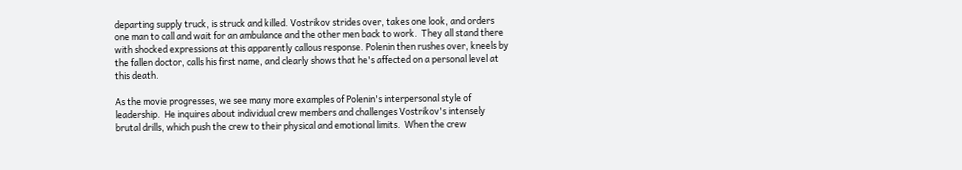departing supply truck, is struck and killed. Vostrikov strides over, takes one look, and orders one man to call and wait for an ambulance and the other men back to work.  They all stand there with shocked expressions at this apparently callous response. Polenin then rushes over, kneels by the fallen doctor, calls his first name, and clearly shows that he's affected on a personal level at this death.

As the movie progresses, we see many more examples of Polenin's interpersonal style of leadership.  He inquires about individual crew members and challenges Vostrikov's intensely brutal drills, which push the crew to their physical and emotional limits.  When the crew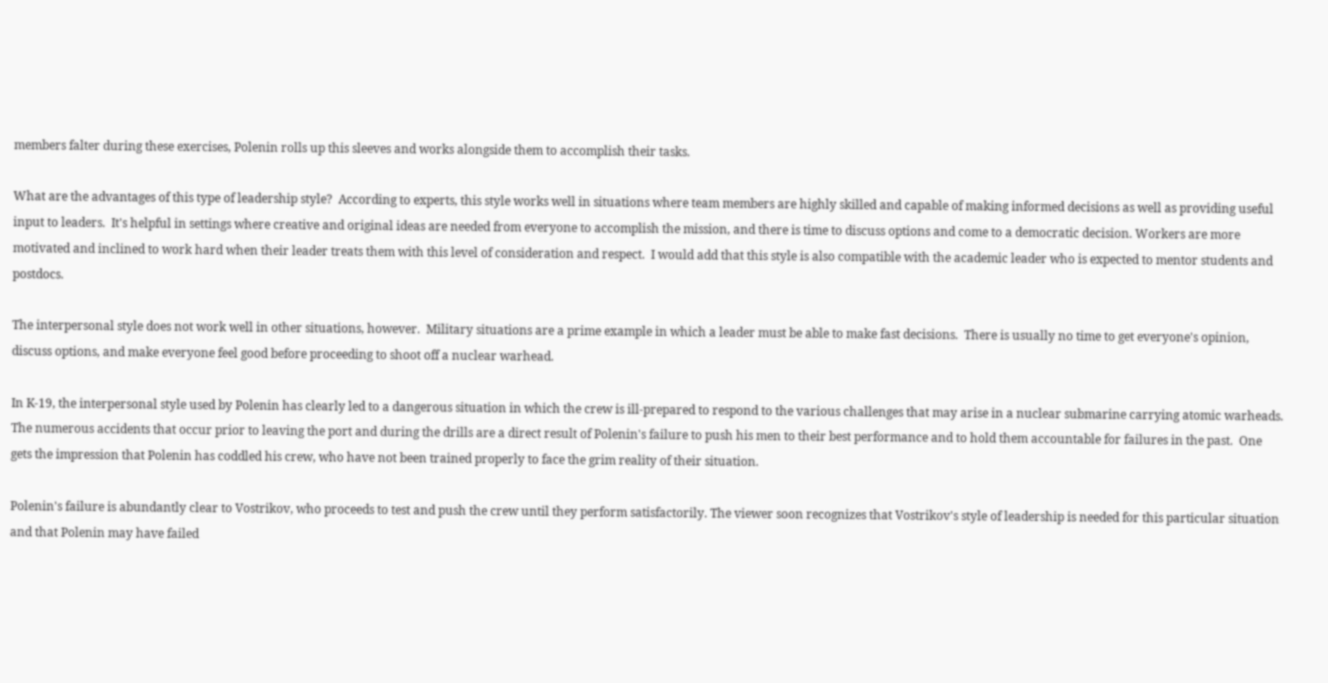members falter during these exercises, Polenin rolls up this sleeves and works alongside them to accomplish their tasks.

What are the advantages of this type of leadership style?  According to experts, this style works well in situations where team members are highly skilled and capable of making informed decisions as well as providing useful input to leaders.  It's helpful in settings where creative and original ideas are needed from everyone to accomplish the mission, and there is time to discuss options and come to a democratic decision. Workers are more motivated and inclined to work hard when their leader treats them with this level of consideration and respect.  I would add that this style is also compatible with the academic leader who is expected to mentor students and postdocs.

The interpersonal style does not work well in other situations, however.  Military situations are a prime example in which a leader must be able to make fast decisions.  There is usually no time to get everyone's opinion, discuss options, and make everyone feel good before proceeding to shoot off a nuclear warhead.

In K-19, the interpersonal style used by Polenin has clearly led to a dangerous situation in which the crew is ill-prepared to respond to the various challenges that may arise in a nuclear submarine carrying atomic warheads.  The numerous accidents that occur prior to leaving the port and during the drills are a direct result of Polenin's failure to push his men to their best performance and to hold them accountable for failures in the past.  One gets the impression that Polenin has coddled his crew, who have not been trained properly to face the grim reality of their situation.

Polenin's failure is abundantly clear to Vostrikov, who proceeds to test and push the crew until they perform satisfactorily. The viewer soon recognizes that Vostrikov's style of leadership is needed for this particular situation and that Polenin may have failed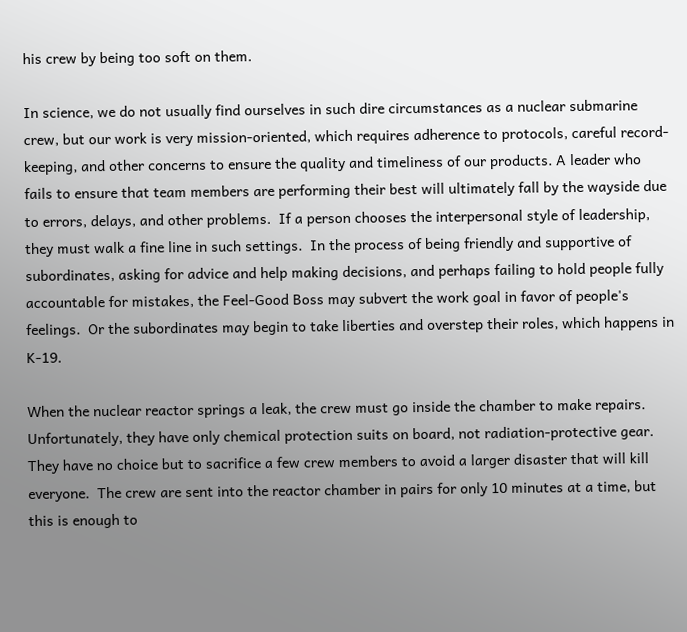his crew by being too soft on them.

In science, we do not usually find ourselves in such dire circumstances as a nuclear submarine crew, but our work is very mission-oriented, which requires adherence to protocols, careful record-keeping, and other concerns to ensure the quality and timeliness of our products. A leader who fails to ensure that team members are performing their best will ultimately fall by the wayside due to errors, delays, and other problems.  If a person chooses the interpersonal style of leadership, they must walk a fine line in such settings.  In the process of being friendly and supportive of subordinates, asking for advice and help making decisions, and perhaps failing to hold people fully accountable for mistakes, the Feel-Good Boss may subvert the work goal in favor of people's feelings.  Or the subordinates may begin to take liberties and overstep their roles, which happens in K-19.

When the nuclear reactor springs a leak, the crew must go inside the chamber to make repairs. Unfortunately, they have only chemical protection suits on board, not radiation-protective gear.  They have no choice but to sacrifice a few crew members to avoid a larger disaster that will kill everyone.  The crew are sent into the reactor chamber in pairs for only 10 minutes at a time, but this is enough to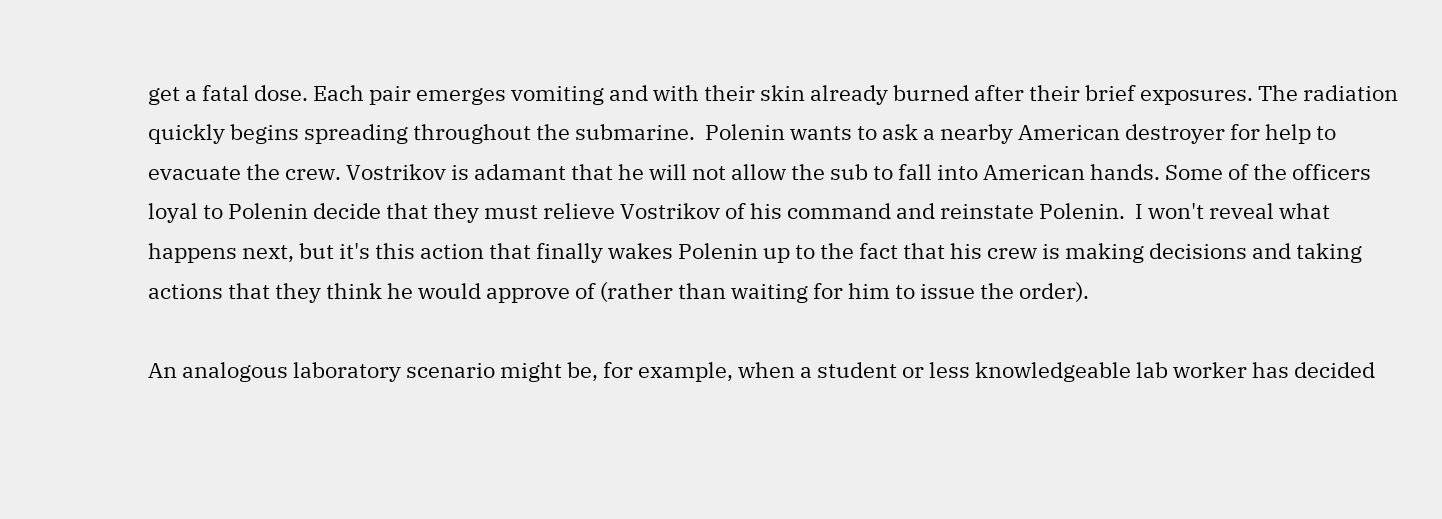get a fatal dose. Each pair emerges vomiting and with their skin already burned after their brief exposures. The radiation quickly begins spreading throughout the submarine.  Polenin wants to ask a nearby American destroyer for help to evacuate the crew. Vostrikov is adamant that he will not allow the sub to fall into American hands. Some of the officers loyal to Polenin decide that they must relieve Vostrikov of his command and reinstate Polenin.  I won't reveal what happens next, but it's this action that finally wakes Polenin up to the fact that his crew is making decisions and taking actions that they think he would approve of (rather than waiting for him to issue the order).

An analogous laboratory scenario might be, for example, when a student or less knowledgeable lab worker has decided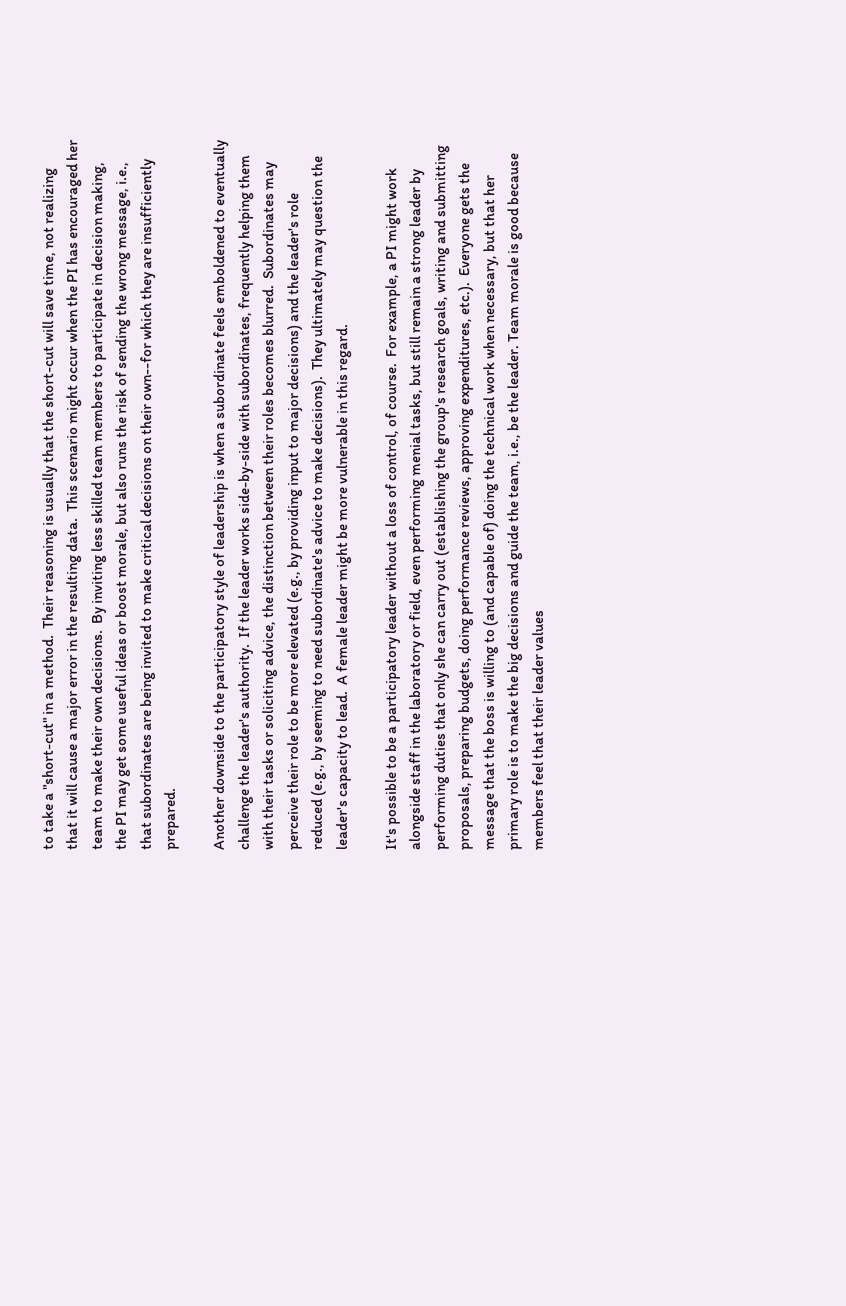to take a "short-cut" in a method.  Their reasoning is usually that the short-cut will save time, not realizing that it will cause a major error in the resulting data.  This scenario might occur when the PI has encouraged her team to make their own decisions.  By inviting less skilled team members to participate in decision making, the PI may get some useful ideas or boost morale, but also runs the risk of sending the wrong message, i.e., that subordinates are being invited to make critical decisions on their own--for which they are insufficiently prepared.

Another downside to the participatory style of leadership is when a subordinate feels emboldened to eventually challenge the leader's authority.  If the leader works side-by-side with subordinates, frequently helping them with their tasks or soliciting advice, the distinction between their roles becomes blurred.  Subordinates may perceive their role to be more elevated (e.g., by providing input to major decisions) and the leader's role reduced (e.g., by seeming to need subordinate's advice to make decisions).  They ultimately may question the leader's capacity to lead.  A female leader might be more vulnerable in this regard.

It's possible to be a participatory leader without a loss of control, of course.  For example, a PI might work alongside staff in the laboratory or field, even performing menial tasks, but still remain a strong leader by performing duties that only she can carry out (establishing the group's research goals, writing and submitting proposals, preparing budgets, doing performance reviews, approving expenditures, etc.).  Everyone gets the message that the boss is willing to (and capable of) doing the technical work when necessary, but that her primary role is to make the big decisions and guide the team, i.e., be the leader. Team morale is good because members feel that their leader values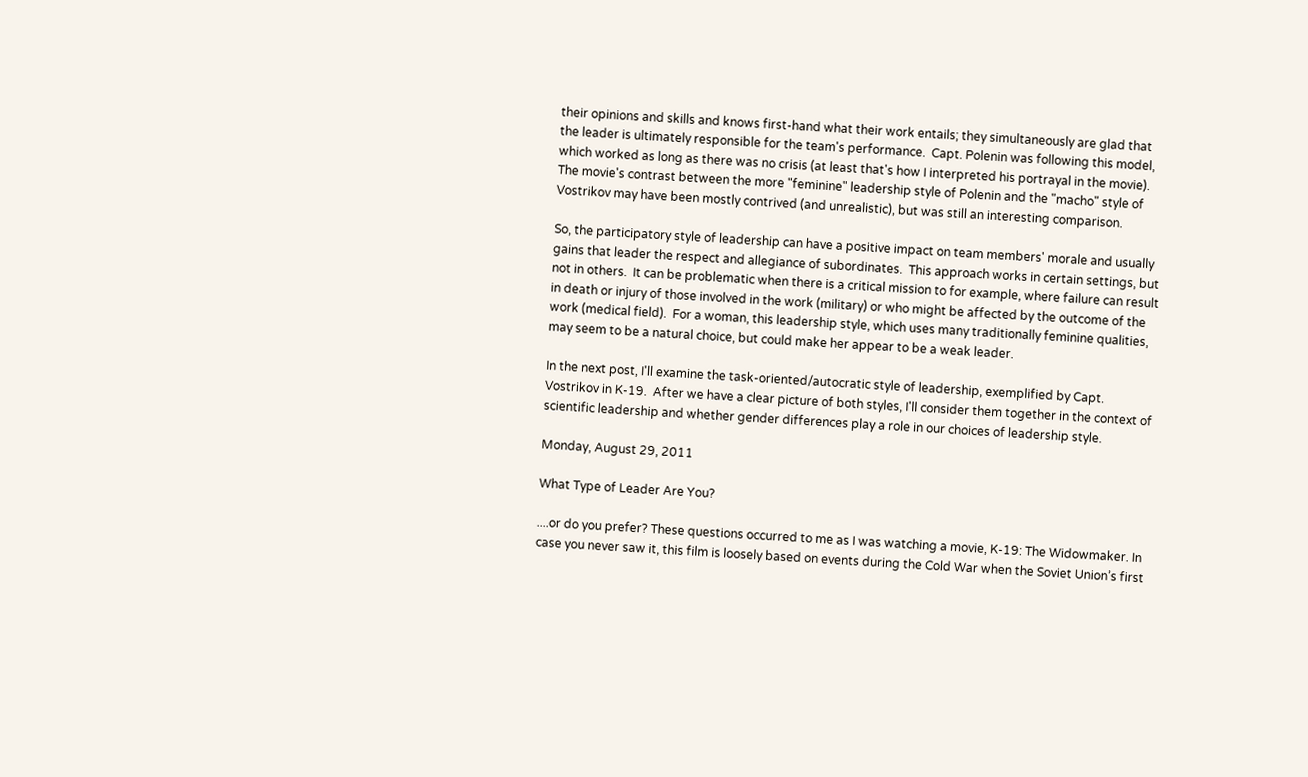their opinions and skills and knows first-hand what their work entails; they simultaneously are glad that the leader is ultimately responsible for the team's performance.  Capt. Polenin was following this model, which worked as long as there was no crisis (at least that's how I interpreted his portrayal in the movie). The movie's contrast between the more "feminine" leadership style of Polenin and the "macho" style of Vostrikov may have been mostly contrived (and unrealistic), but was still an interesting comparison.

So, the participatory style of leadership can have a positive impact on team members' morale and usually gains that leader the respect and allegiance of subordinates.  This approach works in certain settings, but not in others.  It can be problematic when there is a critical mission to for example, where failure can result in death or injury of those involved in the work (military) or who might be affected by the outcome of the work (medical field).  For a woman, this leadership style, which uses many traditionally feminine qualities, may seem to be a natural choice, but could make her appear to be a weak leader.

In the next post, I'll examine the task-oriented/autocratic style of leadership, exemplified by Capt. Vostrikov in K-19.  After we have a clear picture of both styles, I'll consider them together in the context of scientific leadership and whether gender differences play a role in our choices of leadership style.

Monday, August 29, 2011

What Type of Leader Are You?

....or do you prefer? These questions occurred to me as I was watching a movie, K-19: The Widowmaker. In case you never saw it, this film is loosely based on events during the Cold War when the Soviet Union’s first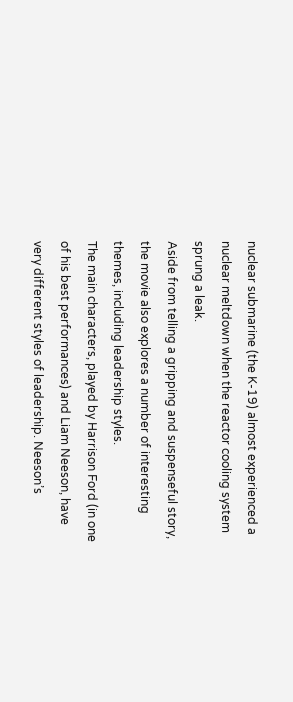nuclear submarine (the K-19) almost experienced a nuclear meltdown when the reactor cooling system sprung a leak.
Aside from telling a gripping and suspenseful story, the movie also explores a number of interesting themes, including leadership styles.
The main characters, played by Harrison Ford (in one of his best performances) and Liam Neeson, have very different styles of leadership. Neeson’s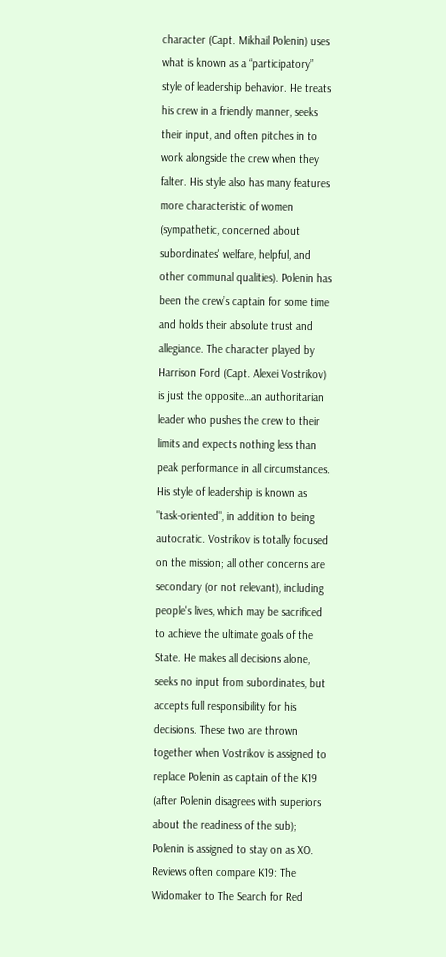character (Capt. Mikhail Polenin) uses what is known as a “participatory” style of leadership behavior. He treats his crew in a friendly manner, seeks their input, and often pitches in to work alongside the crew when they falter. His style also has many features more characteristic of women (sympathetic, concerned about subordinates' welfare, helpful, and other communal qualities). Polenin has been the crew’s captain for some time and holds their absolute trust and allegiance. The character played by Harrison Ford (Capt. Alexei Vostrikov) is just the opposite…an authoritarian leader who pushes the crew to their limits and expects nothing less than peak performance in all circumstances. His style of leadership is known as "task-oriented", in addition to being autocratic. Vostrikov is totally focused on the mission; all other concerns are secondary (or not relevant), including people's lives, which may be sacrificed to achieve the ultimate goals of the State. He makes all decisions alone, seeks no input from subordinates, but accepts full responsibility for his decisions. These two are thrown together when Vostrikov is assigned to replace Polenin as captain of the K19 (after Polenin disagrees with superiors about the readiness of the sub); Polenin is assigned to stay on as XO.
Reviews often compare K19: The Widomaker to The Search for Red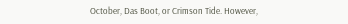October, Das Boot, or Crimson Tide. However,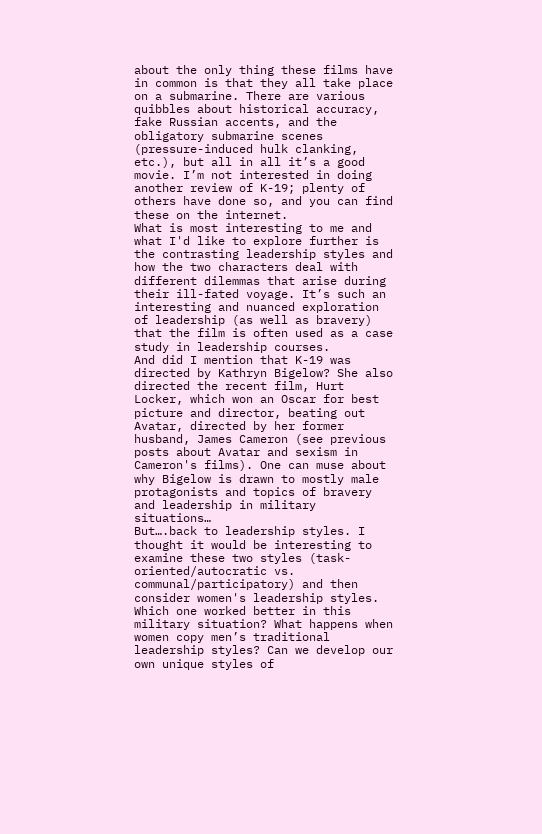about the only thing these films have in common is that they all take place on a submarine. There are various quibbles about historical accuracy, fake Russian accents, and the obligatory submarine scenes (pressure-induced hulk clanking, etc.), but all in all it’s a good movie. I’m not interested in doing another review of K-19; plenty of others have done so, and you can find these on the internet.
What is most interesting to me and what I'd like to explore further is the contrasting leadership styles and how the two characters deal with different dilemmas that arise during their ill-fated voyage. It’s such an interesting and nuanced exploration of leadership (as well as bravery) that the film is often used as a case study in leadership courses.
And did I mention that K-19 was directed by Kathryn Bigelow? She also directed the recent film, Hurt Locker, which won an Oscar for best picture and director, beating out Avatar, directed by her former husband, James Cameron (see previous posts about Avatar and sexism in Cameron's films). One can muse about why Bigelow is drawn to mostly male protagonists and topics of bravery and leadership in military situations…
But….back to leadership styles. I thought it would be interesting to examine these two styles (task-oriented/autocratic vs. communal/participatory) and then consider women's leadership styles. Which one worked better in this military situation? What happens when women copy men’s traditional leadership styles? Can we develop our own unique styles of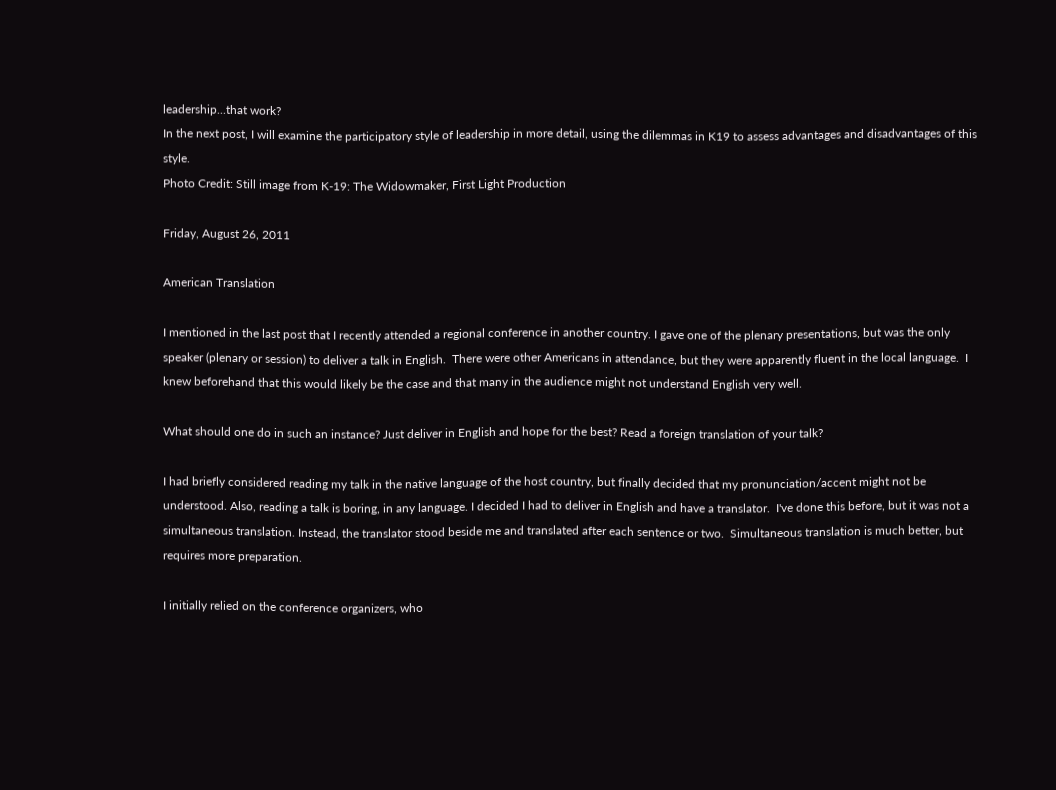leadership...that work?
In the next post, I will examine the participatory style of leadership in more detail, using the dilemmas in K19 to assess advantages and disadvantages of this style.
Photo Credit: Still image from K-19: The Widowmaker, First Light Production

Friday, August 26, 2011

American Translation

I mentioned in the last post that I recently attended a regional conference in another country. I gave one of the plenary presentations, but was the only speaker (plenary or session) to deliver a talk in English.  There were other Americans in attendance, but they were apparently fluent in the local language.  I knew beforehand that this would likely be the case and that many in the audience might not understand English very well.

What should one do in such an instance? Just deliver in English and hope for the best? Read a foreign translation of your talk?

I had briefly considered reading my talk in the native language of the host country, but finally decided that my pronunciation/accent might not be understood. Also, reading a talk is boring, in any language. I decided I had to deliver in English and have a translator.  I've done this before, but it was not a simultaneous translation. Instead, the translator stood beside me and translated after each sentence or two.  Simultaneous translation is much better, but requires more preparation.

I initially relied on the conference organizers, who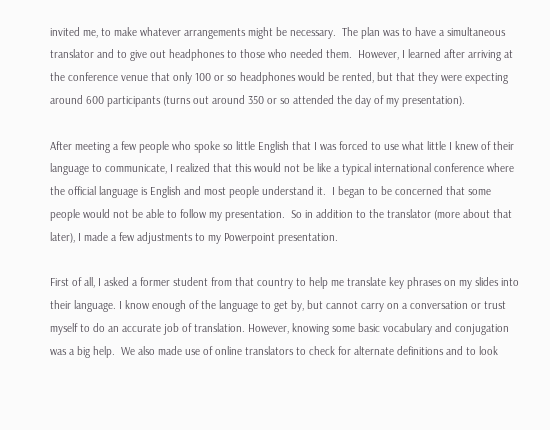invited me, to make whatever arrangements might be necessary.  The plan was to have a simultaneous translator and to give out headphones to those who needed them.  However, I learned after arriving at the conference venue that only 100 or so headphones would be rented, but that they were expecting around 600 participants (turns out around 350 or so attended the day of my presentation).

After meeting a few people who spoke so little English that I was forced to use what little I knew of their language to communicate, I realized that this would not be like a typical international conference where the official language is English and most people understand it.  I began to be concerned that some people would not be able to follow my presentation.  So in addition to the translator (more about that later), I made a few adjustments to my Powerpoint presentation.

First of all, I asked a former student from that country to help me translate key phrases on my slides into their language. I know enough of the language to get by, but cannot carry on a conversation or trust myself to do an accurate job of translation. However, knowing some basic vocabulary and conjugation was a big help.  We also made use of online translators to check for alternate definitions and to look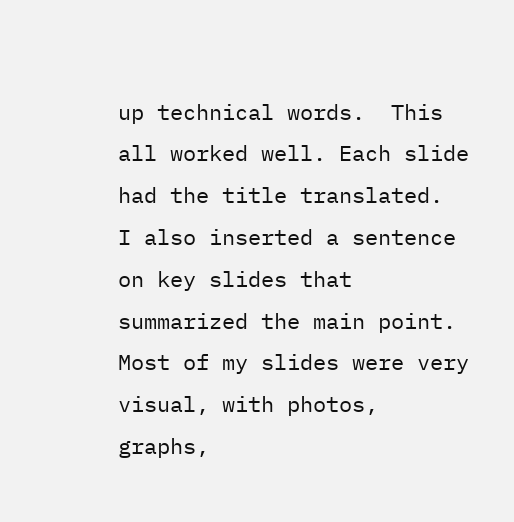up technical words.  This all worked well. Each slide had the title translated.  I also inserted a sentence on key slides that summarized the main point.  Most of my slides were very visual, with photos, graphs,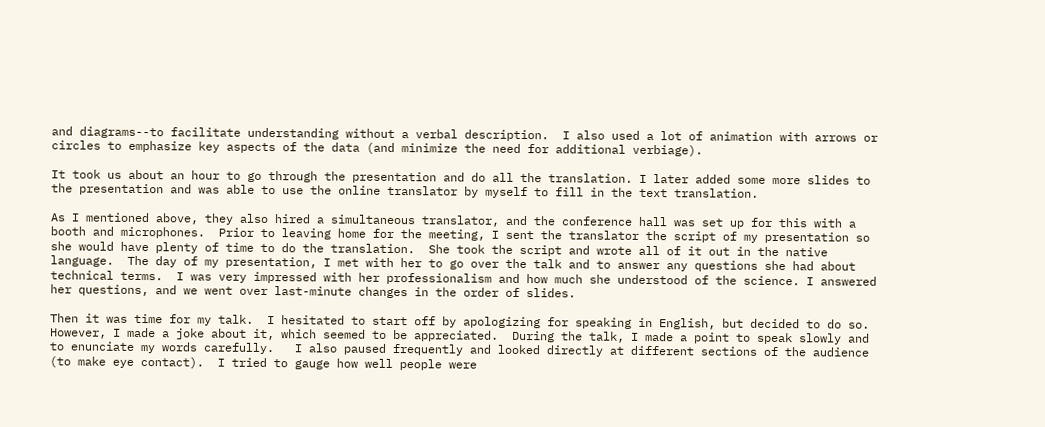and diagrams--to facilitate understanding without a verbal description.  I also used a lot of animation with arrows or circles to emphasize key aspects of the data (and minimize the need for additional verbiage).

It took us about an hour to go through the presentation and do all the translation. I later added some more slides to the presentation and was able to use the online translator by myself to fill in the text translation.

As I mentioned above, they also hired a simultaneous translator, and the conference hall was set up for this with a booth and microphones.  Prior to leaving home for the meeting, I sent the translator the script of my presentation so she would have plenty of time to do the translation.  She took the script and wrote all of it out in the native language.  The day of my presentation, I met with her to go over the talk and to answer any questions she had about technical terms.  I was very impressed with her professionalism and how much she understood of the science. I answered her questions, and we went over last-minute changes in the order of slides.

Then it was time for my talk.  I hesitated to start off by apologizing for speaking in English, but decided to do so. However, I made a joke about it, which seemed to be appreciated.  During the talk, I made a point to speak slowly and to enunciate my words carefully.   I also paused frequently and looked directly at different sections of the audience (to make eye contact).  I tried to gauge how well people were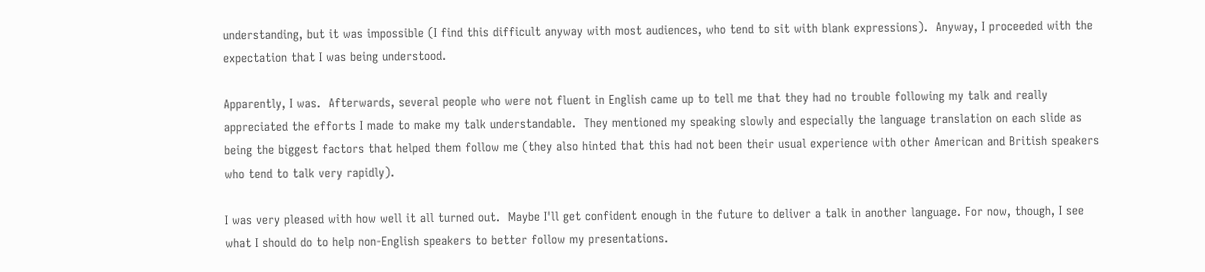understanding, but it was impossible (I find this difficult anyway with most audiences, who tend to sit with blank expressions).  Anyway, I proceeded with the expectation that I was being understood.

Apparently, I was.  Afterwards, several people who were not fluent in English came up to tell me that they had no trouble following my talk and really appreciated the efforts I made to make my talk understandable.  They mentioned my speaking slowly and especially the language translation on each slide as being the biggest factors that helped them follow me (they also hinted that this had not been their usual experience with other American and British speakers who tend to talk very rapidly).

I was very pleased with how well it all turned out.  Maybe I'll get confident enough in the future to deliver a talk in another language. For now, though, I see what I should do to help non-English speakers to better follow my presentations.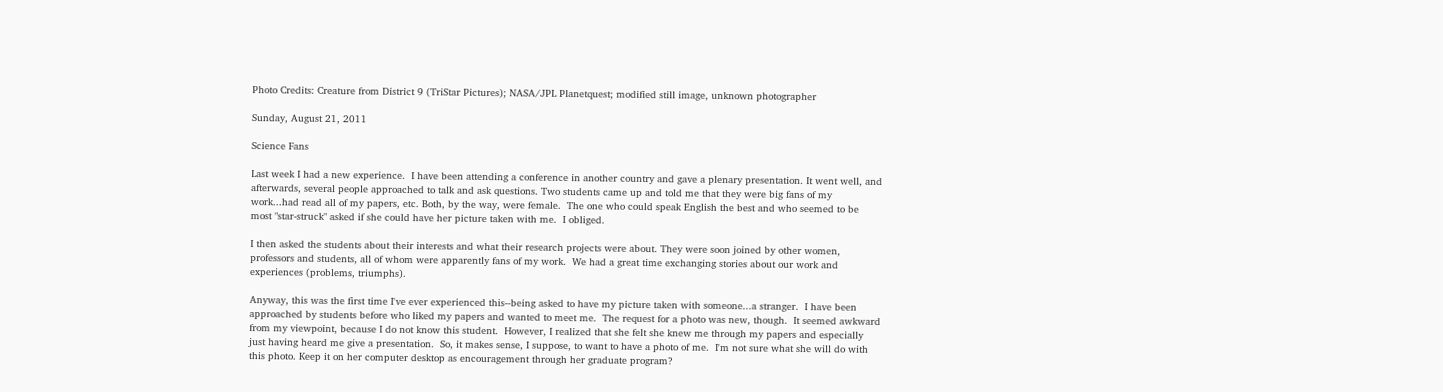Photo Credits: Creature from District 9 (TriStar Pictures); NASA/JPL Planetquest; modified still image, unknown photographer

Sunday, August 21, 2011

Science Fans

Last week I had a new experience.  I have been attending a conference in another country and gave a plenary presentation. It went well, and afterwards, several people approached to talk and ask questions. Two students came up and told me that they were big fans of my work...had read all of my papers, etc. Both, by the way, were female.  The one who could speak English the best and who seemed to be most "star-struck" asked if she could have her picture taken with me.  I obliged.

I then asked the students about their interests and what their research projects were about. They were soon joined by other women, professors and students, all of whom were apparently fans of my work.  We had a great time exchanging stories about our work and experiences (problems, triumphs).

Anyway, this was the first time I've ever experienced this--being asked to have my picture taken with someone...a stranger.  I have been approached by students before who liked my papers and wanted to meet me.  The request for a photo was new, though.  It seemed awkward from my viewpoint, because I do not know this student.  However, I realized that she felt she knew me through my papers and especially just having heard me give a presentation.  So, it makes sense, I suppose, to want to have a photo of me.  I'm not sure what she will do with this photo. Keep it on her computer desktop as encouragement through her graduate program?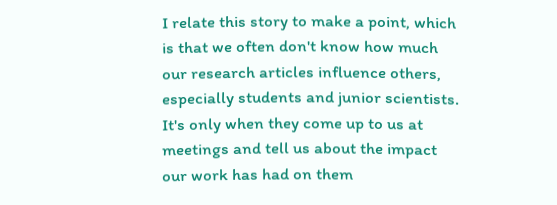I relate this story to make a point, which is that we often don't know how much our research articles influence others, especially students and junior scientists.  It's only when they come up to us at meetings and tell us about the impact our work has had on them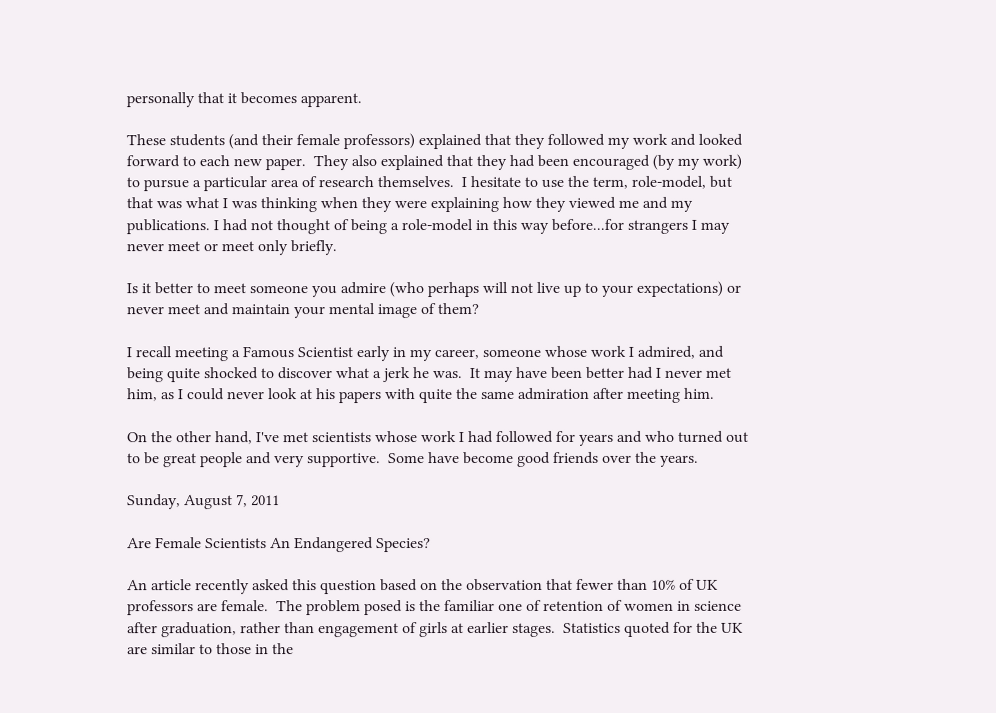personally that it becomes apparent.

These students (and their female professors) explained that they followed my work and looked forward to each new paper.  They also explained that they had been encouraged (by my work) to pursue a particular area of research themselves.  I hesitate to use the term, role-model, but that was what I was thinking when they were explaining how they viewed me and my publications. I had not thought of being a role-model in this way before...for strangers I may never meet or meet only briefly.

Is it better to meet someone you admire (who perhaps will not live up to your expectations) or never meet and maintain your mental image of them?

I recall meeting a Famous Scientist early in my career, someone whose work I admired, and being quite shocked to discover what a jerk he was.  It may have been better had I never met him, as I could never look at his papers with quite the same admiration after meeting him.

On the other hand, I've met scientists whose work I had followed for years and who turned out to be great people and very supportive.  Some have become good friends over the years.

Sunday, August 7, 2011

Are Female Scientists An Endangered Species?

An article recently asked this question based on the observation that fewer than 10% of UK professors are female.  The problem posed is the familiar one of retention of women in science after graduation, rather than engagement of girls at earlier stages.  Statistics quoted for the UK are similar to those in the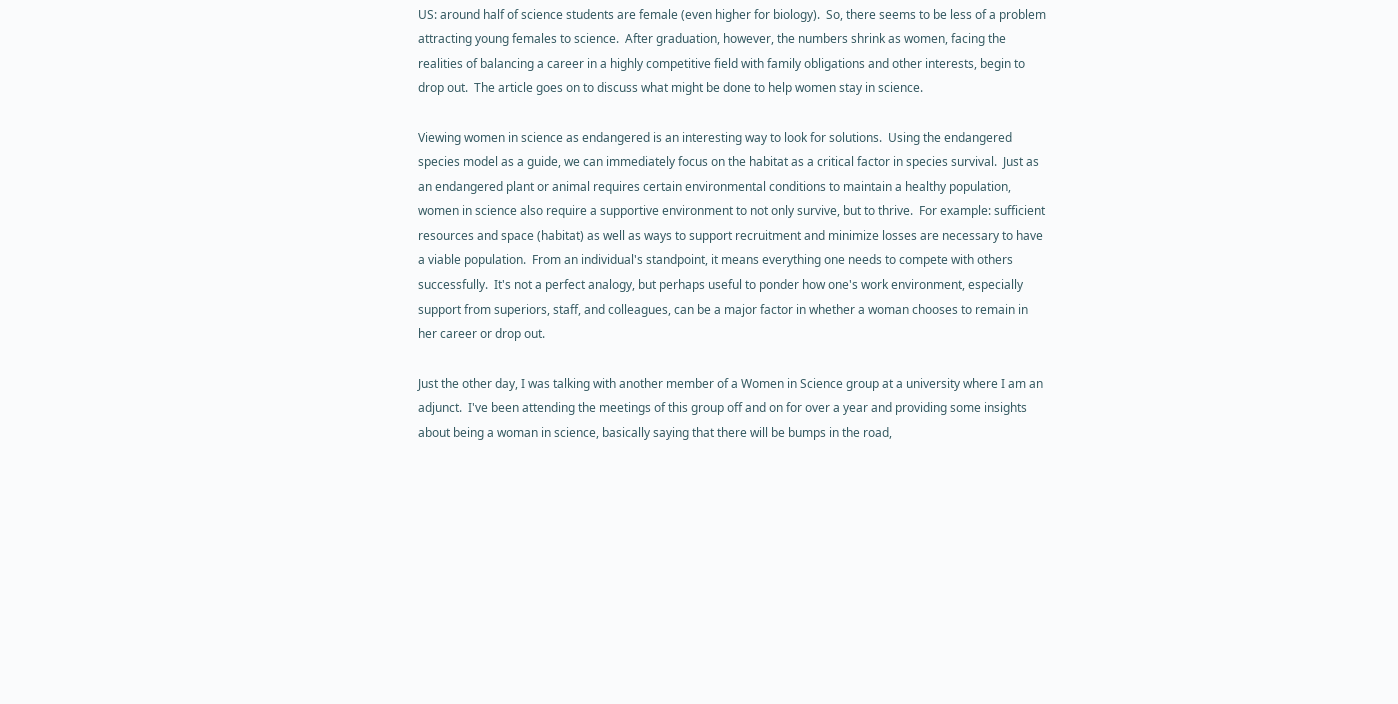US: around half of science students are female (even higher for biology).  So, there seems to be less of a problem attracting young females to science.  After graduation, however, the numbers shrink as women, facing the realities of balancing a career in a highly competitive field with family obligations and other interests, begin to drop out.  The article goes on to discuss what might be done to help women stay in science.

Viewing women in science as endangered is an interesting way to look for solutions.  Using the endangered species model as a guide, we can immediately focus on the habitat as a critical factor in species survival.  Just as an endangered plant or animal requires certain environmental conditions to maintain a healthy population, women in science also require a supportive environment to not only survive, but to thrive.  For example: sufficient resources and space (habitat) as well as ways to support recruitment and minimize losses are necessary to have a viable population.  From an individual's standpoint, it means everything one needs to compete with others successfully.  It's not a perfect analogy, but perhaps useful to ponder how one's work environment, especially support from superiors, staff, and colleagues, can be a major factor in whether a woman chooses to remain in her career or drop out.

Just the other day, I was talking with another member of a Women in Science group at a university where I am an adjunct.  I've been attending the meetings of this group off and on for over a year and providing some insights about being a woman in science, basically saying that there will be bumps in the road,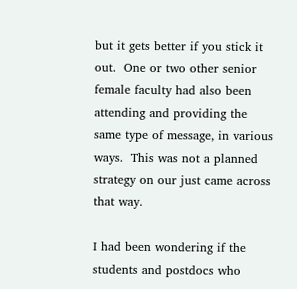but it gets better if you stick it out.  One or two other senior female faculty had also been attending and providing the same type of message, in various ways.  This was not a planned strategy on our just came across that way.

I had been wondering if the students and postdocs who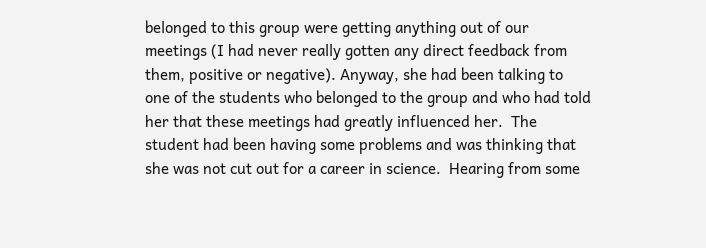belonged to this group were getting anything out of our meetings (I had never really gotten any direct feedback from them, positive or negative). Anyway, she had been talking to one of the students who belonged to the group and who had told her that these meetings had greatly influenced her.  The student had been having some problems and was thinking that she was not cut out for a career in science.  Hearing from some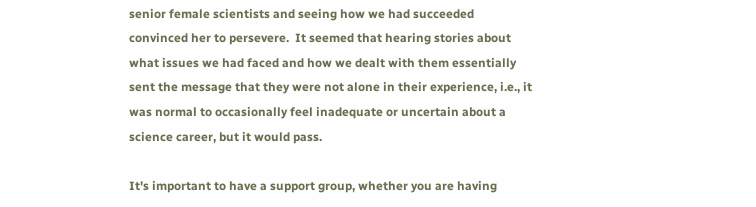senior female scientists and seeing how we had succeeded convinced her to persevere.  It seemed that hearing stories about what issues we had faced and how we dealt with them essentially sent the message that they were not alone in their experience, i.e., it was normal to occasionally feel inadequate or uncertain about a science career, but it would pass.

It's important to have a support group, whether you are having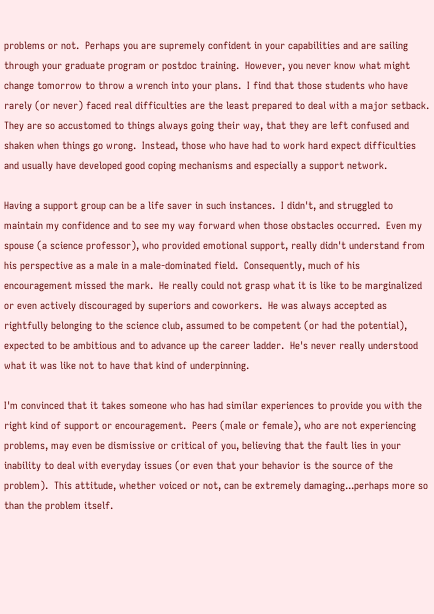problems or not.  Perhaps you are supremely confident in your capabilities and are sailing through your graduate program or postdoc training.  However, you never know what might change tomorrow to throw a wrench into your plans.  I find that those students who have rarely (or never) faced real difficulties are the least prepared to deal with a major setback. They are so accustomed to things always going their way, that they are left confused and shaken when things go wrong.  Instead, those who have had to work hard expect difficulties and usually have developed good coping mechanisms and especially a support network.

Having a support group can be a life saver in such instances.  I didn't, and struggled to maintain my confidence and to see my way forward when those obstacles occurred.  Even my spouse (a science professor), who provided emotional support, really didn't understand from his perspective as a male in a male-dominated field.  Consequently, much of his encouragement missed the mark.  He really could not grasp what it is like to be marginalized or even actively discouraged by superiors and coworkers.  He was always accepted as rightfully belonging to the science club, assumed to be competent (or had the potential), expected to be ambitious and to advance up the career ladder.  He's never really understood what it was like not to have that kind of underpinning.

I'm convinced that it takes someone who has had similar experiences to provide you with the right kind of support or encouragement.  Peers (male or female), who are not experiencing problems, may even be dismissive or critical of you, believing that the fault lies in your inability to deal with everyday issues (or even that your behavior is the source of the problem).  This attitude, whether voiced or not, can be extremely damaging...perhaps more so than the problem itself.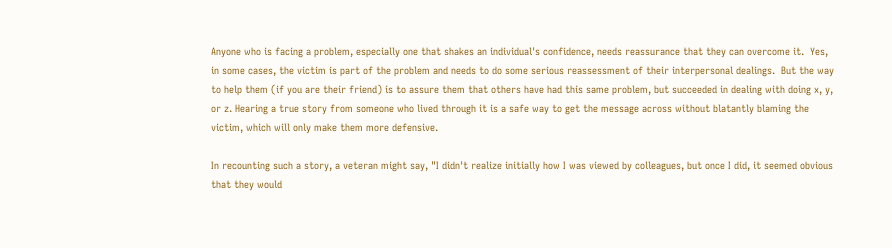Anyone who is facing a problem, especially one that shakes an individual's confidence, needs reassurance that they can overcome it.  Yes, in some cases, the victim is part of the problem and needs to do some serious reassessment of their interpersonal dealings.  But the way to help them (if you are their friend) is to assure them that others have had this same problem, but succeeded in dealing with doing x, y, or z. Hearing a true story from someone who lived through it is a safe way to get the message across without blatantly blaming the victim, which will only make them more defensive.

In recounting such a story, a veteran might say, "I didn't realize initially how I was viewed by colleagues, but once I did, it seemed obvious that they would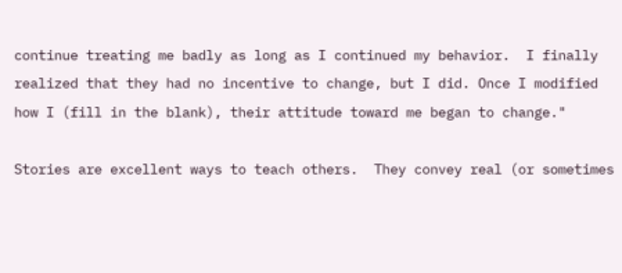continue treating me badly as long as I continued my behavior.  I finally realized that they had no incentive to change, but I did. Once I modified how I (fill in the blank), their attitude toward me began to change."

Stories are excellent ways to teach others.  They convey real (or sometimes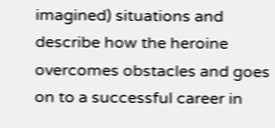imagined) situations and describe how the heroine overcomes obstacles and goes on to a successful career in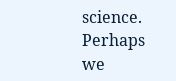science.  Perhaps we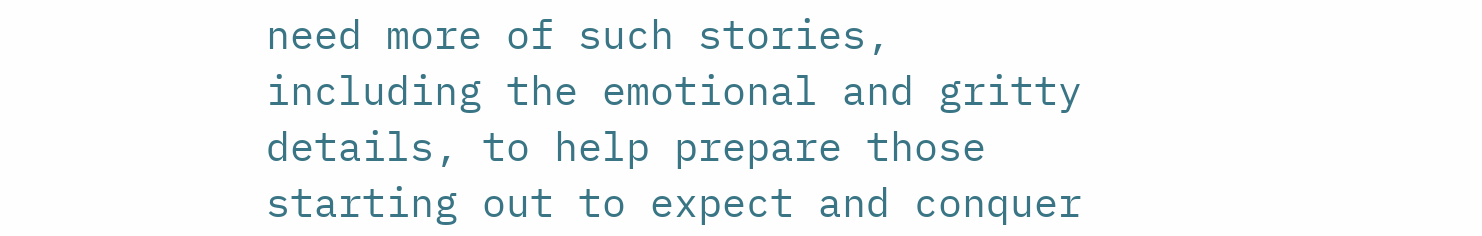need more of such stories, including the emotional and gritty details, to help prepare those starting out to expect and conquer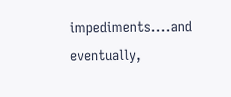impediments....and eventually,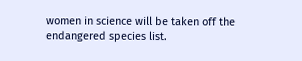women in science will be taken off the endangered species list.